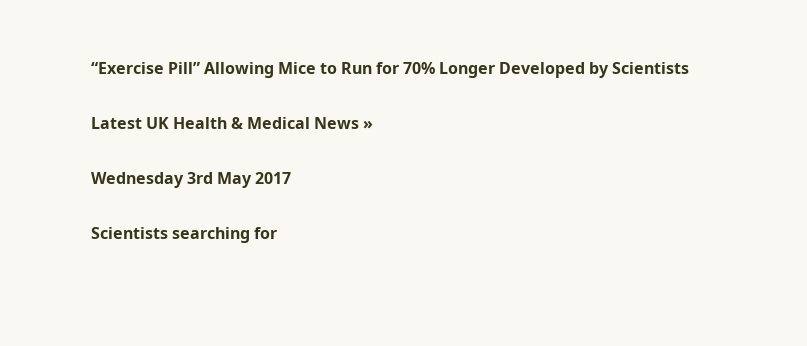“Exercise Pill” Allowing Mice to Run for 70% Longer Developed by Scientists

Latest UK Health & Medical News »

Wednesday 3rd May 2017

Scientists searching for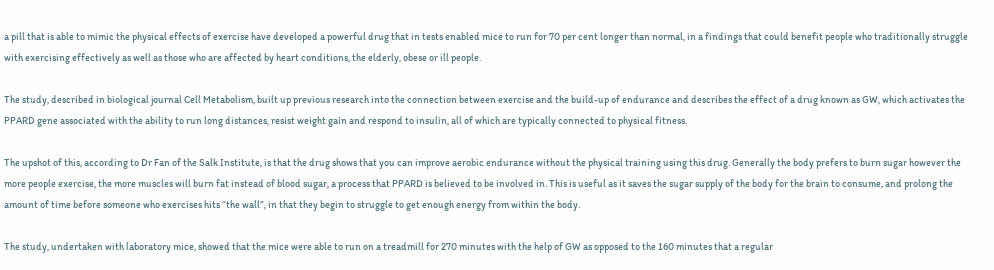a pill that is able to mimic the physical effects of exercise have developed a powerful drug that in tests enabled mice to run for 70 per cent longer than normal, in a findings that could benefit people who traditionally struggle with exercising effectively as well as those who are affected by heart conditions, the elderly, obese or ill people.

The study, described in biological journal Cell Metabolism, built up previous research into the connection between exercise and the build-up of endurance and describes the effect of a drug known as GW, which activates the PPARD gene associated with the ability to run long distances, resist weight gain and respond to insulin, all of which are typically connected to physical fitness.

The upshot of this, according to Dr Fan of the Salk Institute, is that the drug shows that you can improve aerobic endurance without the physical training using this drug. Generally the body prefers to burn sugar however the more people exercise, the more muscles will burn fat instead of blood sugar, a process that PPARD is believed to be involved in. This is useful as it saves the sugar supply of the body for the brain to consume, and prolong the amount of time before someone who exercises hits “the wall”, in that they begin to struggle to get enough energy from within the body.

The study, undertaken with laboratory mice, showed that the mice were able to run on a treadmill for 270 minutes with the help of GW as opposed to the 160 minutes that a regular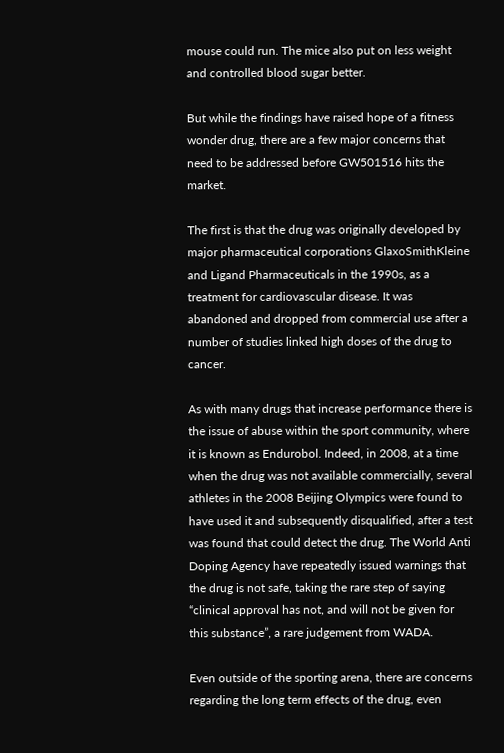mouse could run. The mice also put on less weight and controlled blood sugar better.

But while the findings have raised hope of a fitness wonder drug, there are a few major concerns that need to be addressed before GW501516 hits the market.

The first is that the drug was originally developed by major pharmaceutical corporations GlaxoSmithKleine and Ligand Pharmaceuticals in the 1990s, as a treatment for cardiovascular disease. It was abandoned and dropped from commercial use after a number of studies linked high doses of the drug to cancer.

As with many drugs that increase performance there is the issue of abuse within the sport community, where it is known as Endurobol. Indeed, in 2008, at a time when the drug was not available commercially, several athletes in the 2008 Beijing Olympics were found to have used it and subsequently disqualified, after a test was found that could detect the drug. The World Anti Doping Agency have repeatedly issued warnings that the drug is not safe, taking the rare step of saying “clinical approval has not, and will not be given for this substance”, a rare judgement from WADA.

Even outside of the sporting arena, there are concerns regarding the long term effects of the drug, even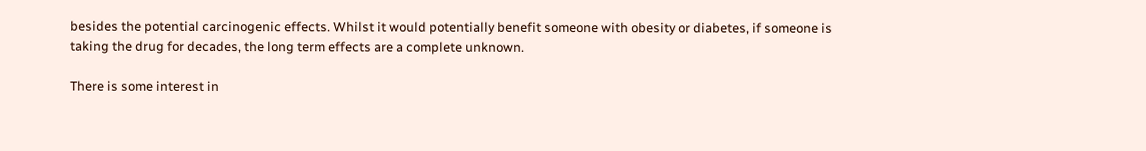besides the potential carcinogenic effects. Whilst it would potentially benefit someone with obesity or diabetes, if someone is taking the drug for decades, the long term effects are a complete unknown.

There is some interest in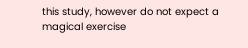this study, however do not expect a magical exercise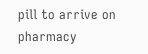pill to arrive on pharmacy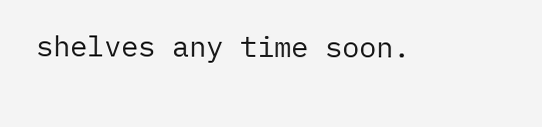shelves any time soon.